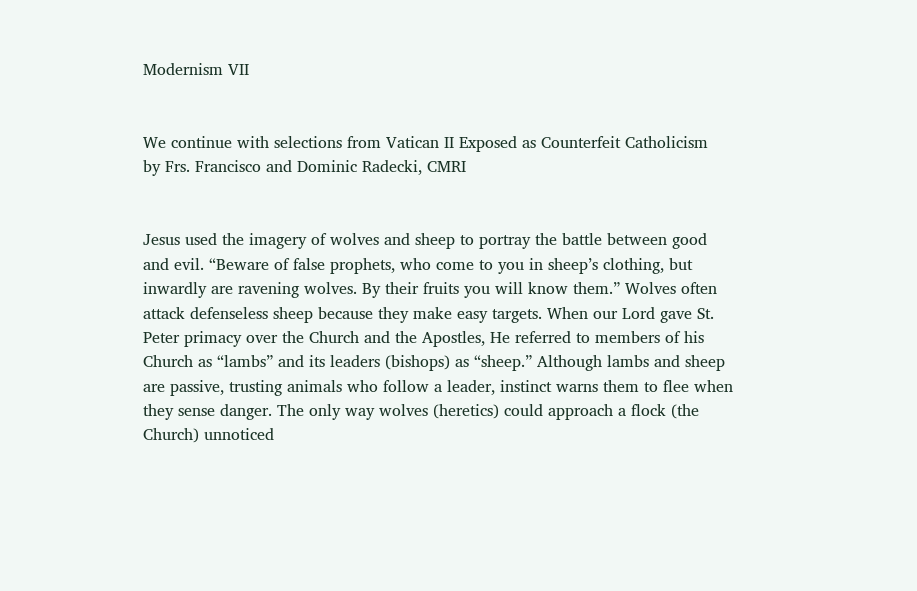Modernism VII


We continue with selections from Vatican II Exposed as Counterfeit Catholicism
by Frs. Francisco and Dominic Radecki, CMRI


Jesus used the imagery of wolves and sheep to portray the battle between good and evil. “Beware of false prophets, who come to you in sheep’s clothing, but inwardly are ravening wolves. By their fruits you will know them.” Wolves often attack defenseless sheep because they make easy targets. When our Lord gave St. Peter primacy over the Church and the Apostles, He referred to members of his Church as “lambs” and its leaders (bishops) as “sheep.” Although lambs and sheep are passive, trusting animals who follow a leader, instinct warns them to flee when they sense danger. The only way wolves (heretics) could approach a flock (the Church) unnoticed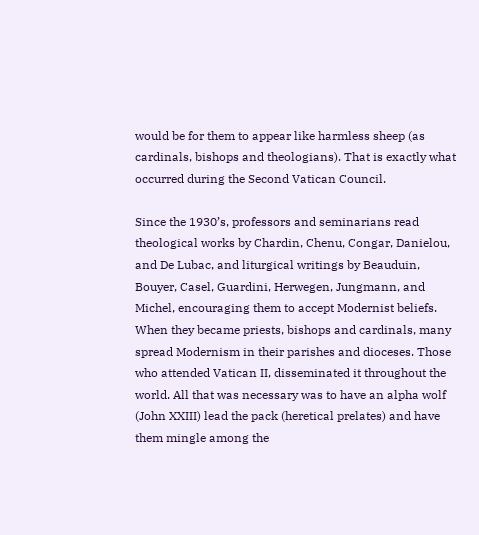would be for them to appear like harmless sheep (as cardinals, bishops and theologians). That is exactly what occurred during the Second Vatican Council.

Since the 1930’s, professors and seminarians read theological works by Chardin, Chenu, Congar, Danielou, and De Lubac, and liturgical writings by Beauduin, Bouyer, Casel, Guardini, Herwegen, Jungmann, and Michel, encouraging them to accept Modernist beliefs. When they became priests, bishops and cardinals, many spread Modernism in their parishes and dioceses. Those who attended Vatican II, disseminated it throughout the world. All that was necessary was to have an alpha wolf (John XXIII) lead the pack (heretical prelates) and have them mingle among the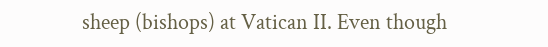sheep (bishops) at Vatican II. Even though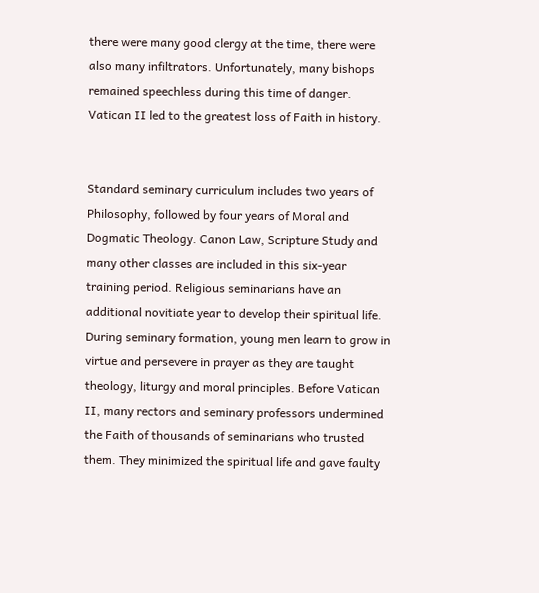there were many good clergy at the time, there were also many infiltrators. Unfortunately, many bishops remained speechless during this time of danger. Vatican II led to the greatest loss of Faith in history.


Standard seminary curriculum includes two years of Philosophy, followed by four years of Moral and Dogmatic Theology. Canon Law, Scripture Study and many other classes are included in this six-year training period. Religious seminarians have an additional novitiate year to develop their spiritual life. During seminary formation, young men learn to grow in virtue and persevere in prayer as they are taught theology, liturgy and moral principles. Before Vatican II, many rectors and seminary professors undermined the Faith of thousands of seminarians who trusted them. They minimized the spiritual life and gave faulty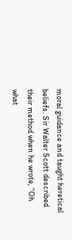moral guidance and taught heretical beliefs. Sir Walter Scott described their method when he wrote, “Oh what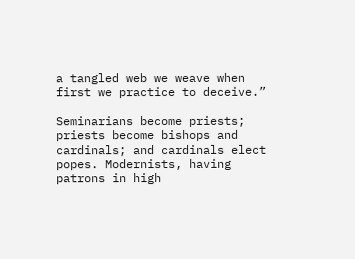a tangled web we weave when first we practice to deceive.”

Seminarians become priests; priests become bishops and cardinals; and cardinals elect popes. Modernists, having patrons in high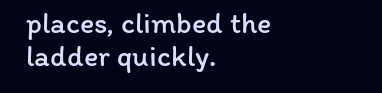places, climbed the ladder quickly.